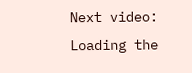Next video:
Loading the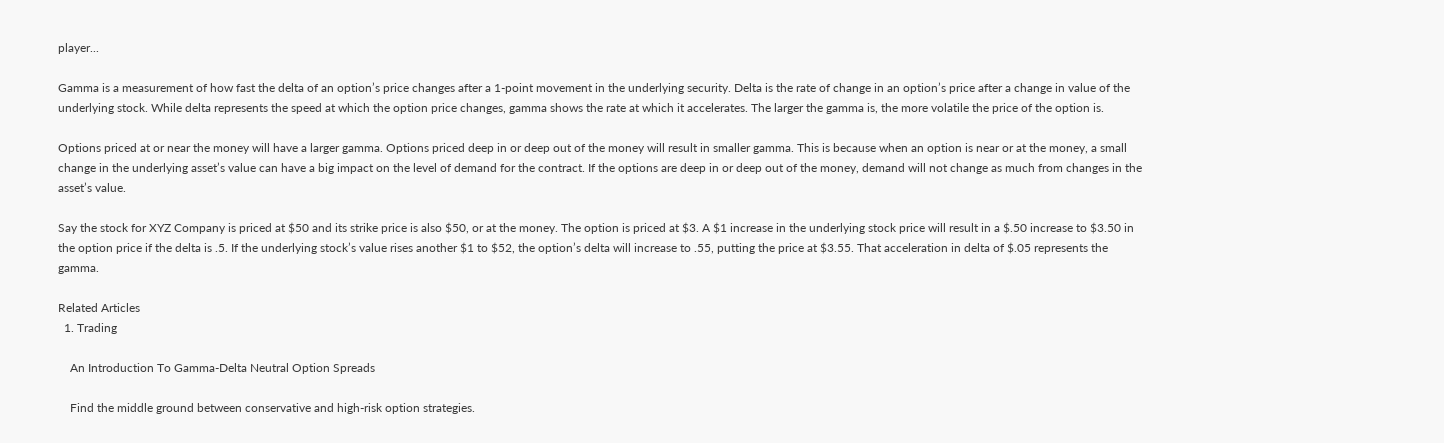player...

Gamma is a measurement of how fast the delta of an option’s price changes after a 1-point movement in the underlying security. Delta is the rate of change in an option’s price after a change in value of the underlying stock. While delta represents the speed at which the option price changes, gamma shows the rate at which it accelerates. The larger the gamma is, the more volatile the price of the option is.

Options priced at or near the money will have a larger gamma. Options priced deep in or deep out of the money will result in smaller gamma. This is because when an option is near or at the money, a small change in the underlying asset’s value can have a big impact on the level of demand for the contract. If the options are deep in or deep out of the money, demand will not change as much from changes in the asset’s value.

Say the stock for XYZ Company is priced at $50 and its strike price is also $50, or at the money. The option is priced at $3. A $1 increase in the underlying stock price will result in a $.50 increase to $3.50 in the option price if the delta is .5. If the underlying stock’s value rises another $1 to $52, the option’s delta will increase to .55, putting the price at $3.55. That acceleration in delta of $.05 represents the gamma.

Related Articles
  1. Trading

    An Introduction To Gamma-Delta Neutral Option Spreads

    Find the middle ground between conservative and high-risk option strategies.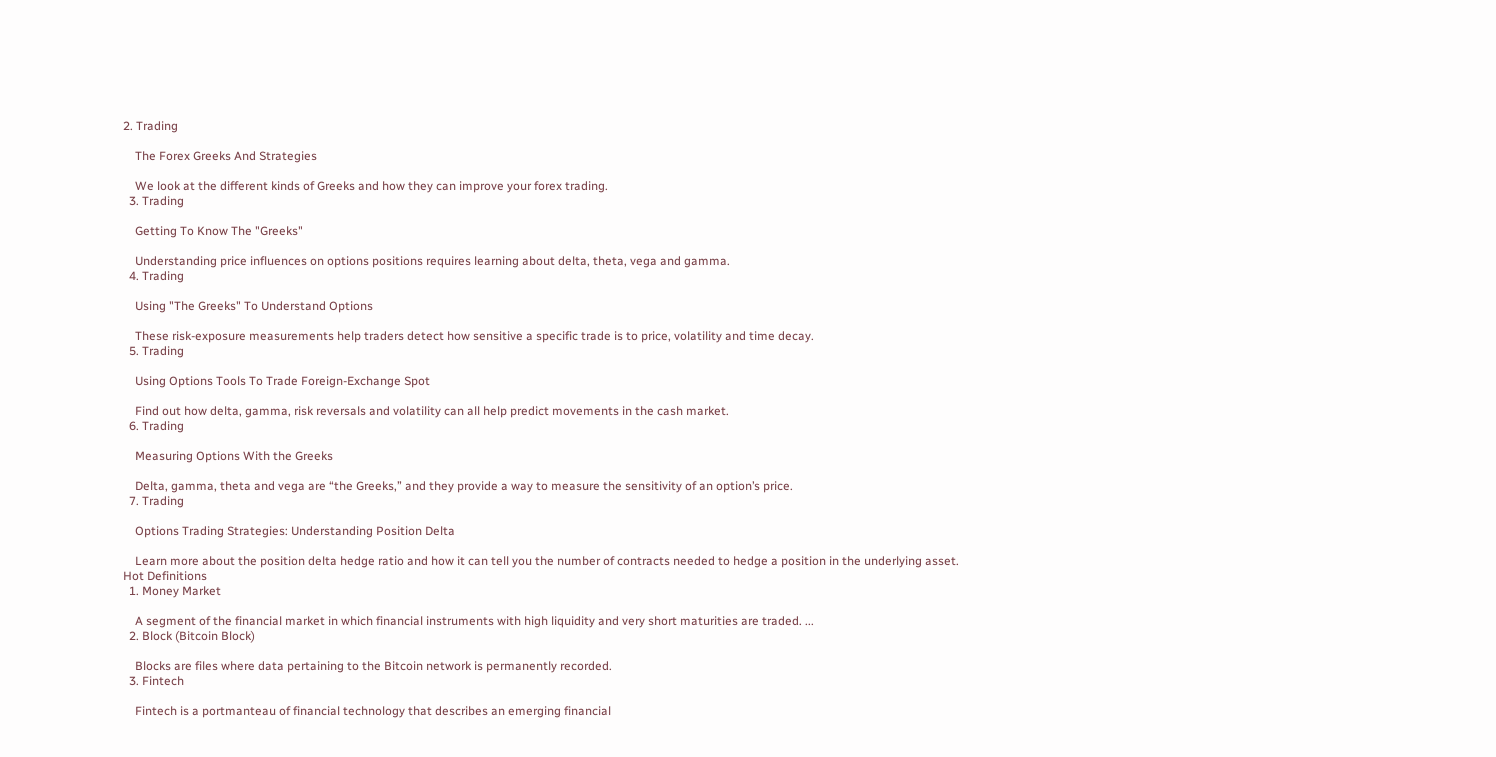2. Trading

    The Forex Greeks And Strategies

    We look at the different kinds of Greeks and how they can improve your forex trading.
  3. Trading

    Getting To Know The "Greeks"

    Understanding price influences on options positions requires learning about delta, theta, vega and gamma.
  4. Trading

    Using "The Greeks" To Understand Options

    These risk-exposure measurements help traders detect how sensitive a specific trade is to price, volatility and time decay.
  5. Trading

    Using Options Tools To Trade Foreign-Exchange Spot

    Find out how delta, gamma, risk reversals and volatility can all help predict movements in the cash market.
  6. Trading

    Measuring Options With the Greeks

    Delta, gamma, theta and vega are “the Greeks,” and they provide a way to measure the sensitivity of an option’s price.
  7. Trading

    Options Trading Strategies: Understanding Position Delta

    Learn more about the position delta hedge ratio and how it can tell you the number of contracts needed to hedge a position in the underlying asset.
Hot Definitions
  1. Money Market

    A segment of the financial market in which financial instruments with high liquidity and very short maturities are traded. ...
  2. Block (Bitcoin Block)

    Blocks are files where data pertaining to the Bitcoin network is permanently recorded.
  3. Fintech

    Fintech is a portmanteau of financial technology that describes an emerging financial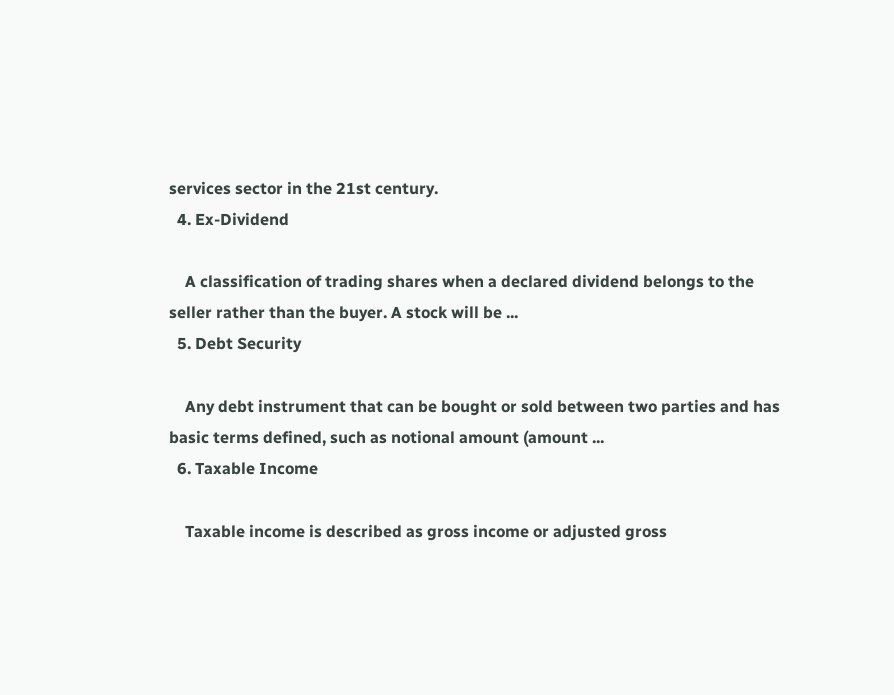services sector in the 21st century.
  4. Ex-Dividend

    A classification of trading shares when a declared dividend belongs to the seller rather than the buyer. A stock will be ...
  5. Debt Security

    Any debt instrument that can be bought or sold between two parties and has basic terms defined, such as notional amount (amount ...
  6. Taxable Income

    Taxable income is described as gross income or adjusted gross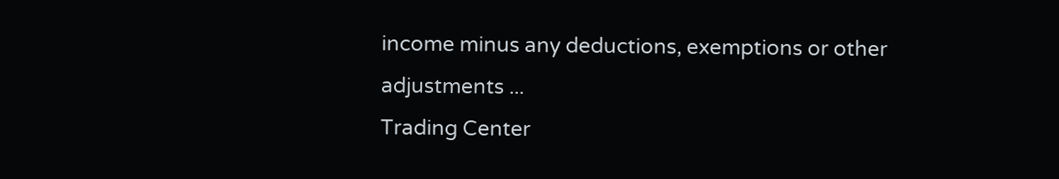income minus any deductions, exemptions or other adjustments ...
Trading Center